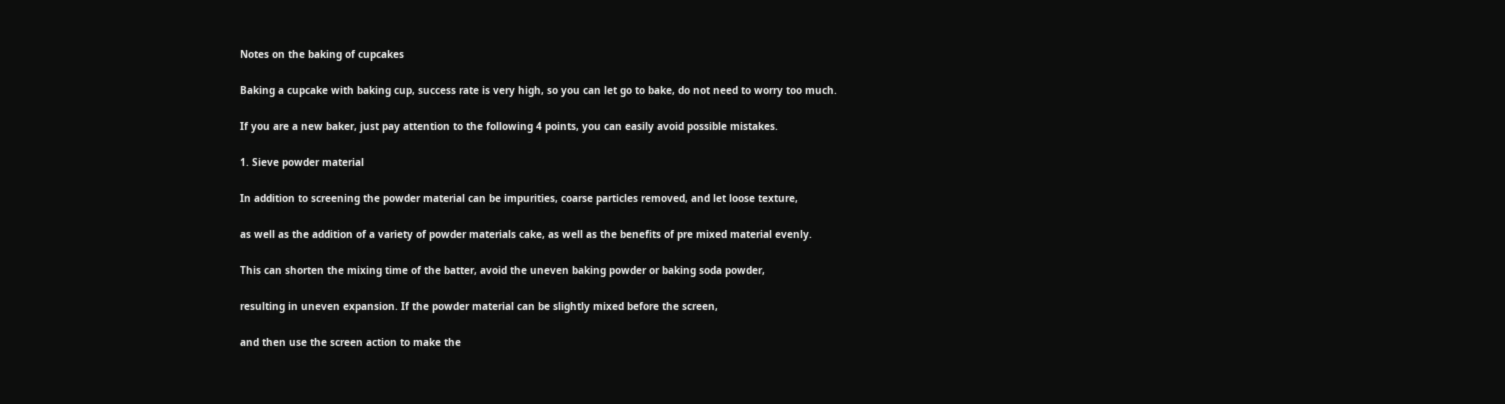Notes on the baking of cupcakes

Baking a cupcake with baking cup, success rate is very high, so you can let go to bake, do not need to worry too much.

If you are a new baker, just pay attention to the following 4 points, you can easily avoid possible mistakes.

1. Sieve powder material

In addition to screening the powder material can be impurities, coarse particles removed, and let loose texture,

as well as the addition of a variety of powder materials cake, as well as the benefits of pre mixed material evenly.

This can shorten the mixing time of the batter, avoid the uneven baking powder or baking soda powder,

resulting in uneven expansion. If the powder material can be slightly mixed before the screen,

and then use the screen action to make the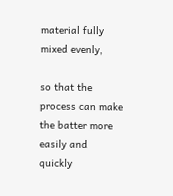material fully mixed evenly,

so that the process can make the batter more easily and quickly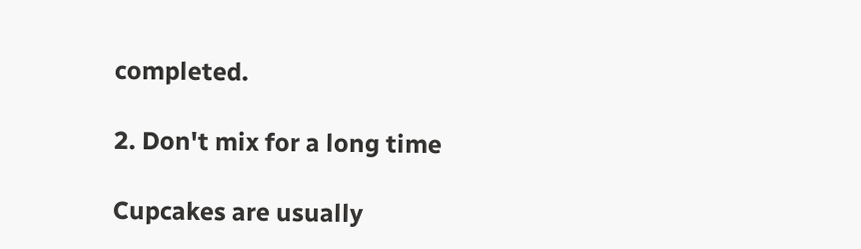completed.

2. Don't mix for a long time

Cupcakes are usually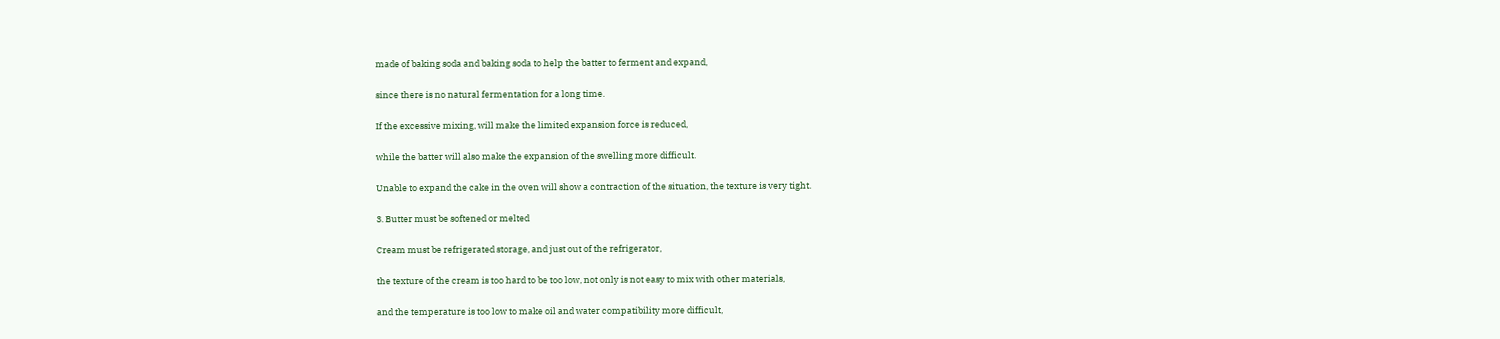made of baking soda and baking soda to help the batter to ferment and expand,

since there is no natural fermentation for a long time.

If the excessive mixing, will make the limited expansion force is reduced,

while the batter will also make the expansion of the swelling more difficult.

Unable to expand the cake in the oven will show a contraction of the situation, the texture is very tight.

3. Butter must be softened or melted

Cream must be refrigerated storage, and just out of the refrigerator,

the texture of the cream is too hard to be too low, not only is not easy to mix with other materials,

and the temperature is too low to make oil and water compatibility more difficult,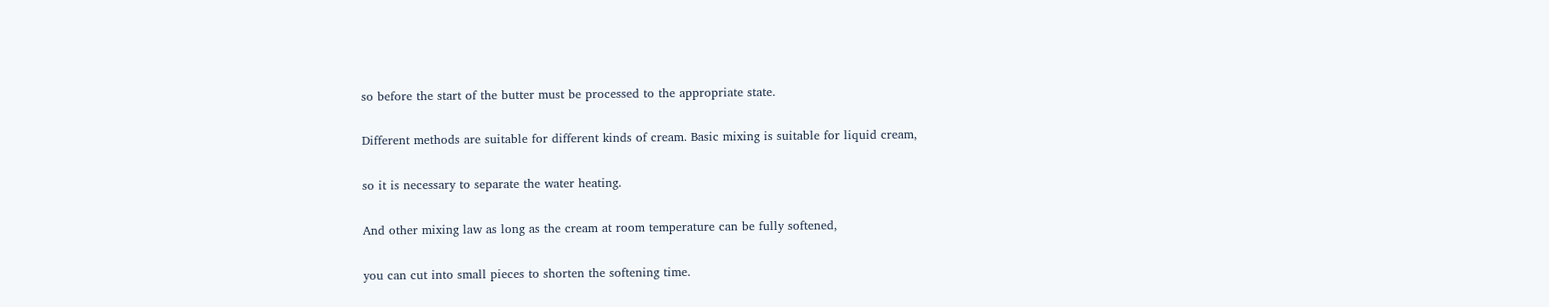so before the start of the butter must be processed to the appropriate state.

Different methods are suitable for different kinds of cream. Basic mixing is suitable for liquid cream,

so it is necessary to separate the water heating.

And other mixing law as long as the cream at room temperature can be fully softened,

you can cut into small pieces to shorten the softening time.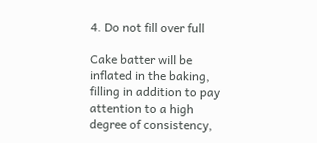4. Do not fill over full

Cake batter will be inflated in the baking, filling in addition to pay attention to a high degree of consistency,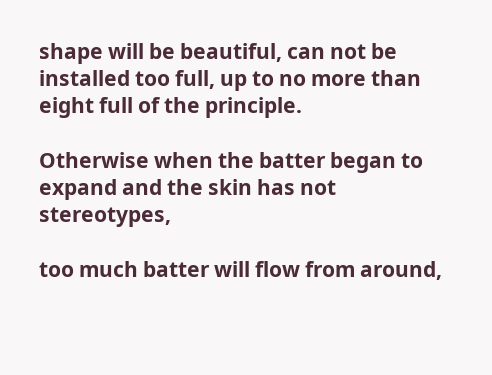shape will be beautiful, can not be installed too full, up to no more than eight full of the principle.

Otherwise when the batter began to expand and the skin has not stereotypes,

too much batter will flow from around,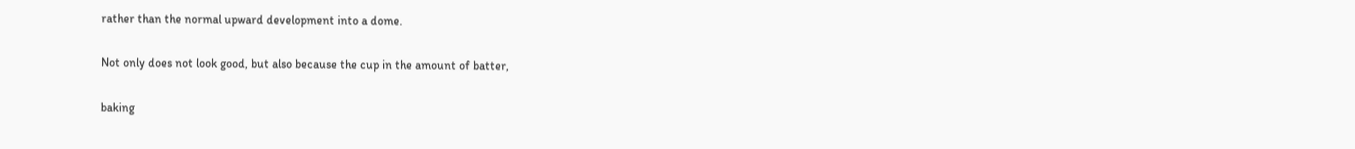rather than the normal upward development into a dome.

Not only does not look good, but also because the cup in the amount of batter,

baking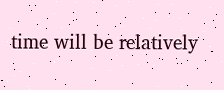time will be relatively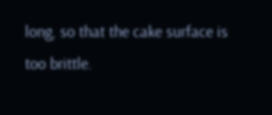long, so that the cake surface is too brittle.